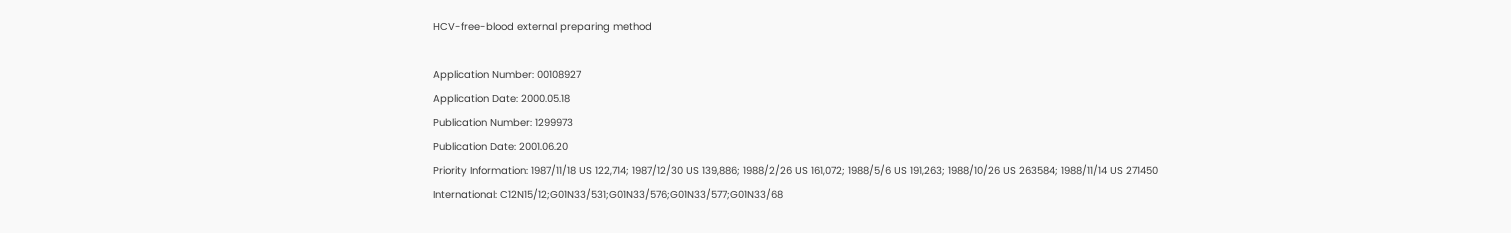HCV-free-blood external preparing method

Application Number: 00108927
Application Date: 2000.05.18
Publication Number: 1299973
Publication Date: 2001.06.20
Priority Information: 1987/11/18 US 122,714; 1987/12/30 US 139,886; 1988/2/26 US 161,072; 1988/5/6 US 191,263; 1988/10/26 US 263584; 1988/11/14 US 271450
International: C12N15/12;G01N33/531;G01N33/576;G01N33/577;G01N33/68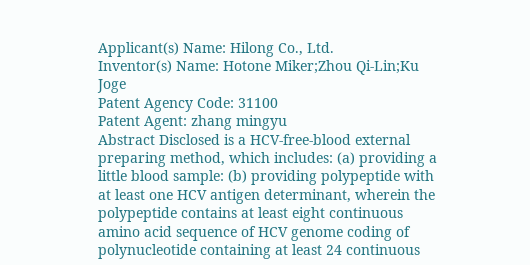Applicant(s) Name: Hilong Co., Ltd.
Inventor(s) Name: Hotone Miker;Zhou Qi-Lin;Ku Joge
Patent Agency Code: 31100
Patent Agent: zhang mingyu
Abstract Disclosed is a HCV-free-blood external preparing method, which includes: (a) providing a little blood sample: (b) providing polypeptide with at least one HCV antigen determinant, wherein the polypeptide contains at least eight continuous amino acid sequence of HCV genome coding of polynucleotide containing at least 24 continuous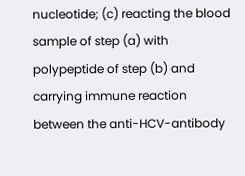nucleotide; (c) reacting the blood sample of step (a) with polypeptide of step (b) and carrying immune reaction between the anti-HCV-antibody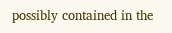possibly contained in the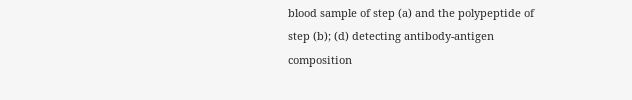blood sample of step (a) and the polypeptide of step (b); (d) detecting antibody-antigen composition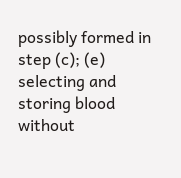possibly formed in step (c); (e) selecting and storing blood without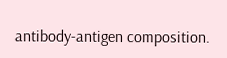antibody-antigen composition.